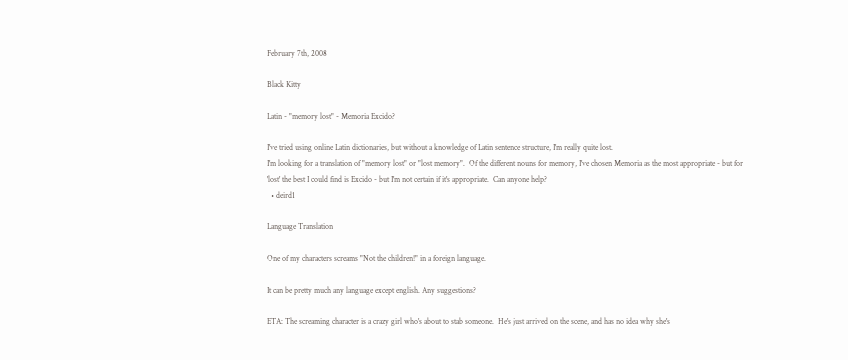February 7th, 2008

Black Kitty

Latin - "memory lost" - Memoria Excido?

I've tried using online Latin dictionaries, but without a knowledge of Latin sentence structure, I'm really quite lost.
I'm looking for a translation of "memory lost" or "lost memory".  Of the different nouns for memory, I've chosen Memoria as the most appropriate - but for 'lost' the best I could find is Excido - but I'm not certain if it's appropriate.  Can anyone help?
  • deird1

Language Translation

One of my characters screams "Not the children!" in a foreign language.

It can be pretty much any language except english. Any suggestions?

ETA: The screaming character is a crazy girl who's about to stab someone.  He's just arrived on the scene, and has no idea why she's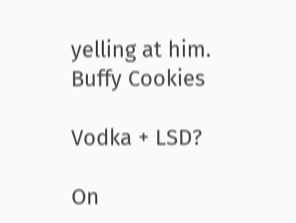yelling at him.
Buffy Cookies

Vodka + LSD?

On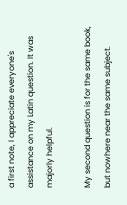a first note, I appreciate everyone's assistance on my Latin question. It was majorly helpful.

My second question is for the same book, but nowhere near the same subject.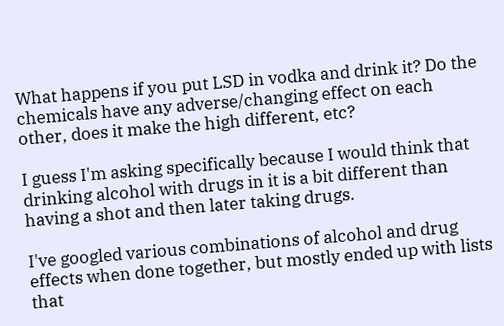What happens if you put LSD in vodka and drink it? Do the chemicals have any adverse/changing effect on each other, does it make the high different, etc?

I guess I'm asking specifically because I would think that drinking alcohol with drugs in it is a bit different than having a shot and then later taking drugs.

I've googled various combinations of alcohol and drug effects when done together, but mostly ended up with lists that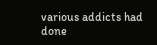various addicts had done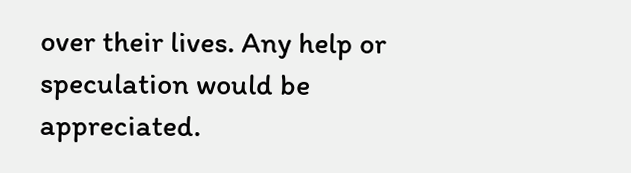over their lives. Any help or speculation would be appreciated.